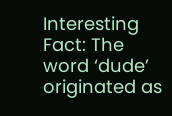Interesting Fact: The word ‘dude’ originated as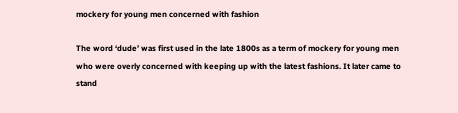mockery for young men concerned with fashion

The word ‘dude’ was first used in the late 1800s as a term of mockery for young men who were overly concerned with keeping up with the latest fashions. It later came to stand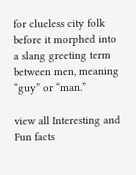for clueless city folk before it morphed into a slang greeting term between men, meaning “guy” or “man.”

view all Interesting and Fun facts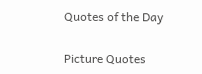Quotes of the Day

Picture Quotes